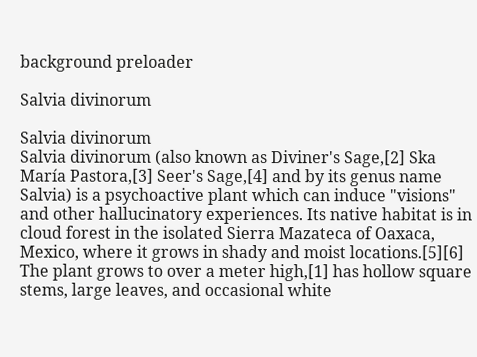background preloader

Salvia divinorum

Salvia divinorum
Salvia divinorum (also known as Diviner's Sage,[2] Ska María Pastora,[3] Seer's Sage,[4] and by its genus name Salvia) is a psychoactive plant which can induce "visions" and other hallucinatory experiences. Its native habitat is in cloud forest in the isolated Sierra Mazateca of Oaxaca, Mexico, where it grows in shady and moist locations.[5][6] The plant grows to over a meter high,[1] has hollow square stems, large leaves, and occasional white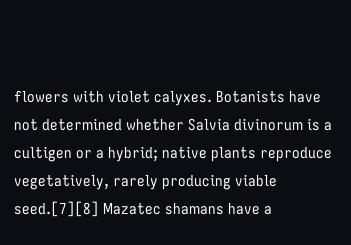flowers with violet calyxes. Botanists have not determined whether Salvia divinorum is a cultigen or a hybrid; native plants reproduce vegetatively, rarely producing viable seed.[7][8] Mazatec shamans have a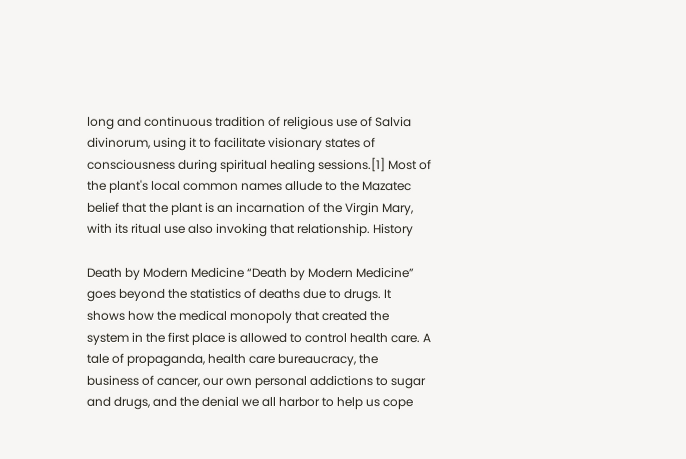long and continuous tradition of religious use of Salvia divinorum, using it to facilitate visionary states of consciousness during spiritual healing sessions.[1] Most of the plant's local common names allude to the Mazatec belief that the plant is an incarnation of the Virgin Mary, with its ritual use also invoking that relationship. History

Death by Modern Medicine “Death by Modern Medicine” goes beyond the statistics of deaths due to drugs. It shows how the medical monopoly that created the system in the first place is allowed to control health care. A tale of propaganda, health care bureaucracy, the business of cancer, our own personal addictions to sugar and drugs, and the denial we all harbor to help us cope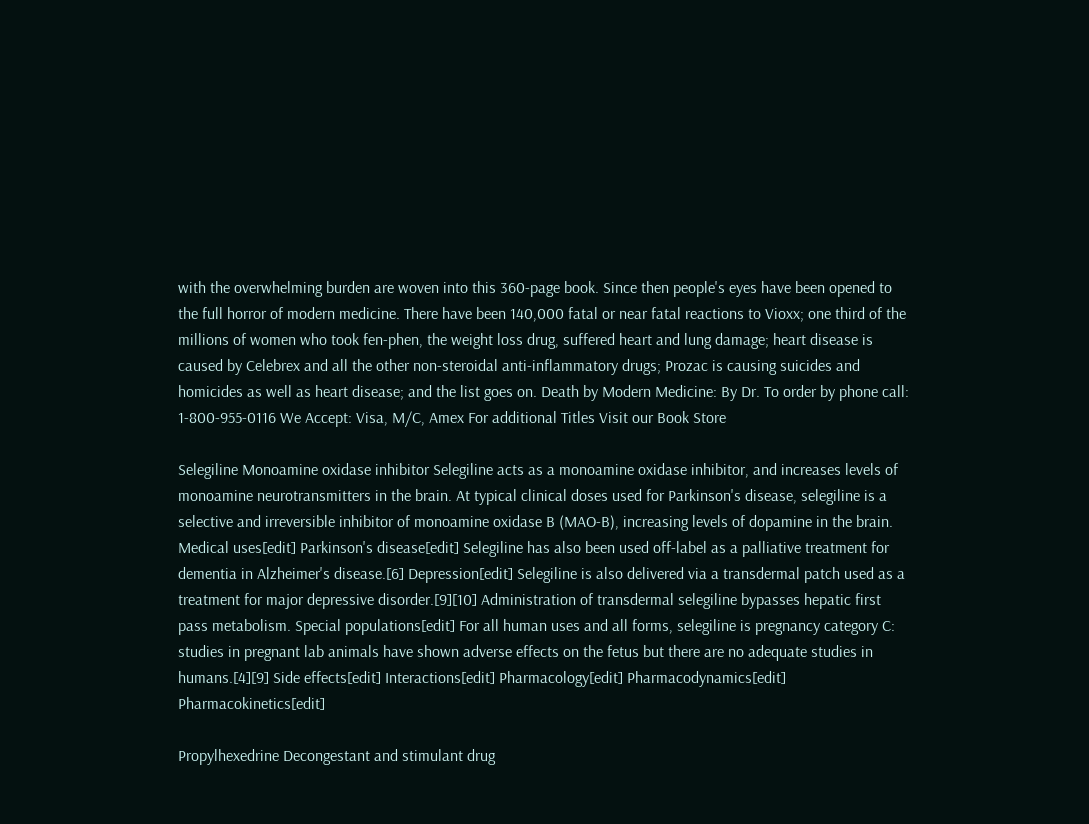with the overwhelming burden are woven into this 360-page book. Since then people's eyes have been opened to the full horror of modern medicine. There have been 140,000 fatal or near fatal reactions to Vioxx; one third of the millions of women who took fen-phen, the weight loss drug, suffered heart and lung damage; heart disease is caused by Celebrex and all the other non-steroidal anti-inflammatory drugs; Prozac is causing suicides and homicides as well as heart disease; and the list goes on. Death by Modern Medicine: By Dr. To order by phone call: 1-800-955-0116 We Accept: Visa, M/C, Amex For additional Titles Visit our Book Store

Selegiline Monoamine oxidase inhibitor Selegiline acts as a monoamine oxidase inhibitor, and increases levels of monoamine neurotransmitters in the brain. At typical clinical doses used for Parkinson's disease, selegiline is a selective and irreversible inhibitor of monoamine oxidase B (MAO-B), increasing levels of dopamine in the brain. Medical uses[edit] Parkinson's disease[edit] Selegiline has also been used off-label as a palliative treatment for dementia in Alzheimer's disease.[6] Depression[edit] Selegiline is also delivered via a transdermal patch used as a treatment for major depressive disorder.[9][10] Administration of transdermal selegiline bypasses hepatic first pass metabolism. Special populations[edit] For all human uses and all forms, selegiline is pregnancy category C: studies in pregnant lab animals have shown adverse effects on the fetus but there are no adequate studies in humans.[4][9] Side effects[edit] Interactions[edit] Pharmacology[edit] Pharmacodynamics[edit] Pharmacokinetics[edit]

Propylhexedrine Decongestant and stimulant drug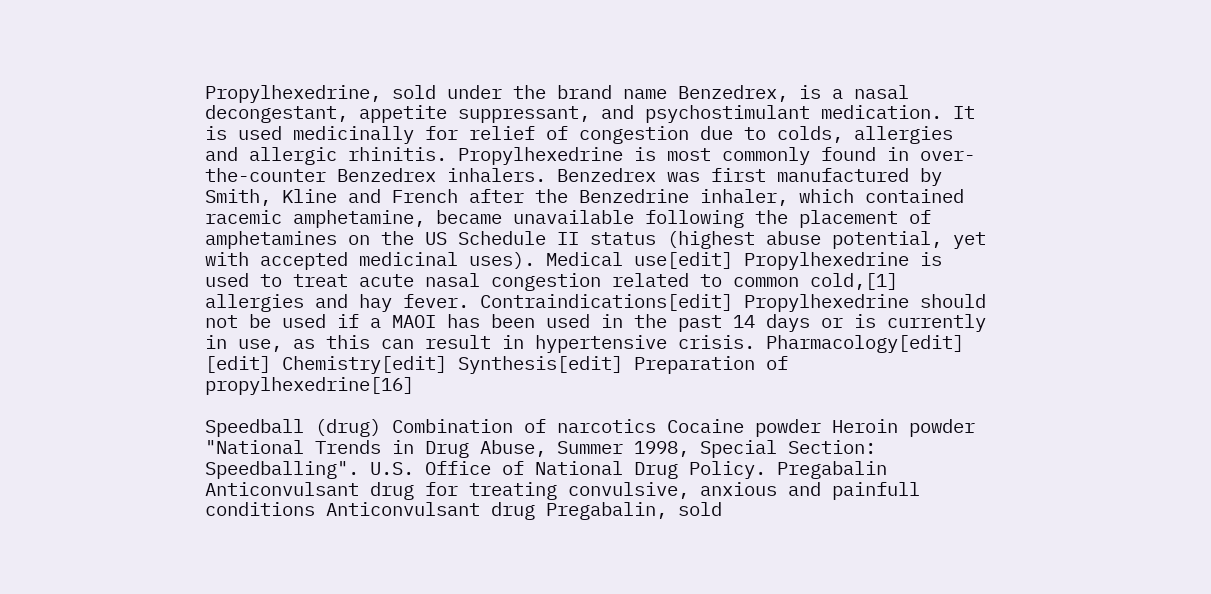Propylhexedrine, sold under the brand name Benzedrex, is a nasal decongestant, appetite suppressant, and psychostimulant medication. It is used medicinally for relief of congestion due to colds, allergies and allergic rhinitis. Propylhexedrine is most commonly found in over-the-counter Benzedrex inhalers. Benzedrex was first manufactured by Smith, Kline and French after the Benzedrine inhaler, which contained racemic amphetamine, became unavailable following the placement of amphetamines on the US Schedule II status (highest abuse potential, yet with accepted medicinal uses). Medical use[edit] Propylhexedrine is used to treat acute nasal congestion related to common cold,[1] allergies and hay fever. Contraindications[edit] Propylhexedrine should not be used if a MAOI has been used in the past 14 days or is currently in use, as this can result in hypertensive crisis. Pharmacology[edit] [edit] Chemistry[edit] Synthesis[edit] Preparation of propylhexedrine[16]

Speedball (drug) Combination of narcotics Cocaine powder Heroin powder "National Trends in Drug Abuse, Summer 1998, Special Section: Speedballing". U.S. Office of National Drug Policy. Pregabalin Anticonvulsant drug for treating convulsive, anxious and painfull conditions Anticonvulsant drug Pregabalin, sold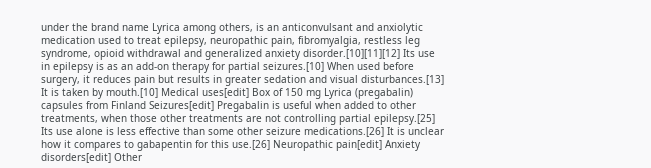under the brand name Lyrica among others, is an anticonvulsant and anxiolytic medication used to treat epilepsy, neuropathic pain, fibromyalgia, restless leg syndrome, opioid withdrawal and generalized anxiety disorder.[10][11][12] Its use in epilepsy is as an add-on therapy for partial seizures.[10] When used before surgery, it reduces pain but results in greater sedation and visual disturbances.[13] It is taken by mouth.[10] Medical uses[edit] Box of 150 mg Lyrica (pregabalin) capsules from Finland Seizures[edit] Pregabalin is useful when added to other treatments, when those other treatments are not controlling partial epilepsy.[25] Its use alone is less effective than some other seizure medications.[26] It is unclear how it compares to gabapentin for this use.[26] Neuropathic pain[edit] Anxiety disorders[edit] Other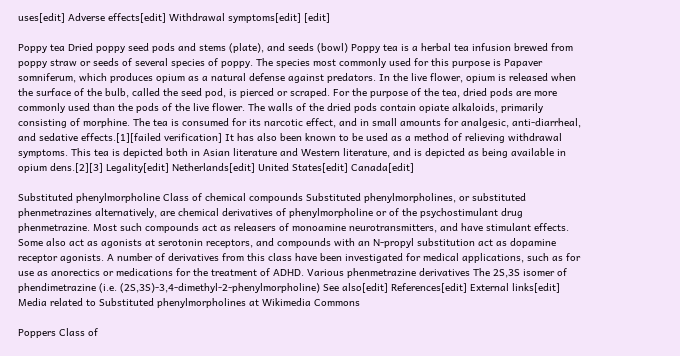uses[edit] Adverse effects[edit] Withdrawal symptoms[edit] [edit]

Poppy tea Dried poppy seed pods and stems (plate), and seeds (bowl) Poppy tea is a herbal tea infusion brewed from poppy straw or seeds of several species of poppy. The species most commonly used for this purpose is Papaver somniferum, which produces opium as a natural defense against predators. In the live flower, opium is released when the surface of the bulb, called the seed pod, is pierced or scraped. For the purpose of the tea, dried pods are more commonly used than the pods of the live flower. The walls of the dried pods contain opiate alkaloids, primarily consisting of morphine. The tea is consumed for its narcotic effect, and in small amounts for analgesic, anti-diarrheal, and sedative effects.[1][failed verification] It has also been known to be used as a method of relieving withdrawal symptoms. This tea is depicted both in Asian literature and Western literature, and is depicted as being available in opium dens.[2][3] Legality[edit] Netherlands[edit] United States[edit] Canada[edit]

Substituted phenylmorpholine Class of chemical compounds Substituted phenylmorpholines, or substituted phenmetrazines alternatively, are chemical derivatives of phenylmorpholine or of the psychostimulant drug phenmetrazine. Most such compounds act as releasers of monoamine neurotransmitters, and have stimulant effects. Some also act as agonists at serotonin receptors, and compounds with an N-propyl substitution act as dopamine receptor agonists. A number of derivatives from this class have been investigated for medical applications, such as for use as anorectics or medications for the treatment of ADHD. Various phenmetrazine derivatives The 2S,3S isomer of phendimetrazine (i.e. (2S,3S)-3,4-dimethyl-2-phenylmorpholine) See also[edit] References[edit] External links[edit] Media related to Substituted phenylmorpholines at Wikimedia Commons

Poppers Class of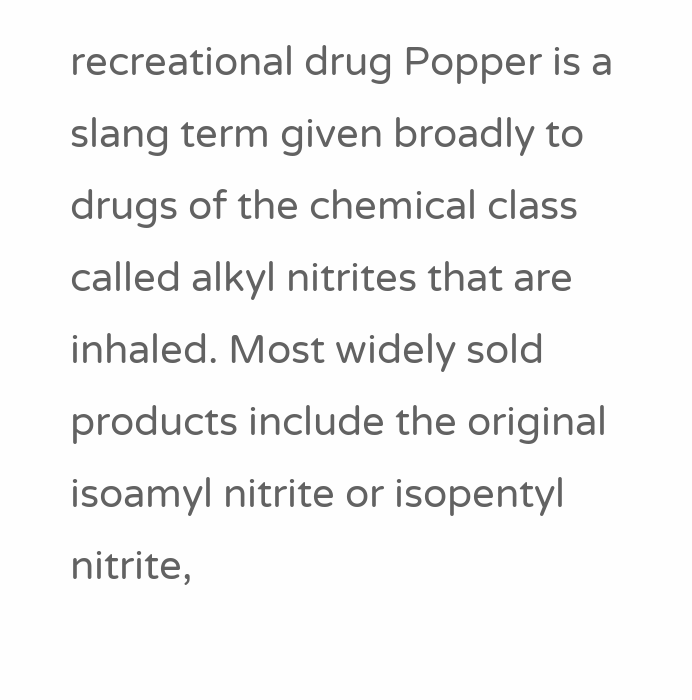recreational drug Popper is a slang term given broadly to drugs of the chemical class called alkyl nitrites that are inhaled. Most widely sold products include the original isoamyl nitrite or isopentyl nitrite,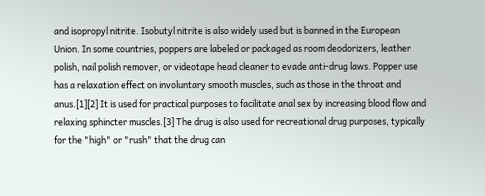and isopropyl nitrite. Isobutyl nitrite is also widely used but is banned in the European Union. In some countries, poppers are labeled or packaged as room deodorizers, leather polish, nail polish remover, or videotape head cleaner to evade anti-drug laws. Popper use has a relaxation effect on involuntary smooth muscles, such as those in the throat and anus.[1][2] It is used for practical purposes to facilitate anal sex by increasing blood flow and relaxing sphincter muscles.[3] The drug is also used for recreational drug purposes, typically for the "high" or "rush" that the drug can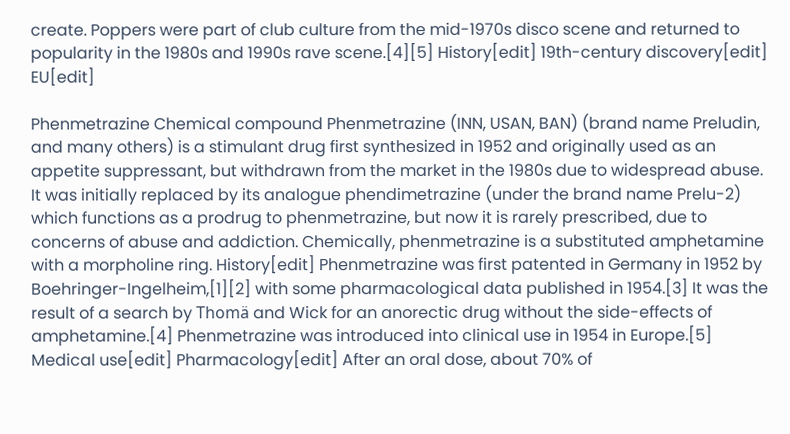create. Poppers were part of club culture from the mid-1970s disco scene and returned to popularity in the 1980s and 1990s rave scene.[4][5] History[edit] 19th-century discovery[edit] EU[edit]

Phenmetrazine Chemical compound Phenmetrazine (INN, USAN, BAN) (brand name Preludin, and many others) is a stimulant drug first synthesized in 1952 and originally used as an appetite suppressant, but withdrawn from the market in the 1980s due to widespread abuse. It was initially replaced by its analogue phendimetrazine (under the brand name Prelu-2) which functions as a prodrug to phenmetrazine, but now it is rarely prescribed, due to concerns of abuse and addiction. Chemically, phenmetrazine is a substituted amphetamine with a morpholine ring. History[edit] Phenmetrazine was first patented in Germany in 1952 by Boehringer-Ingelheim,[1][2] with some pharmacological data published in 1954.[3] It was the result of a search by Thomä and Wick for an anorectic drug without the side-effects of amphetamine.[4] Phenmetrazine was introduced into clinical use in 1954 in Europe.[5] Medical use[edit] Pharmacology[edit] After an oral dose, about 70% of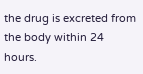the drug is excreted from the body within 24 hours.